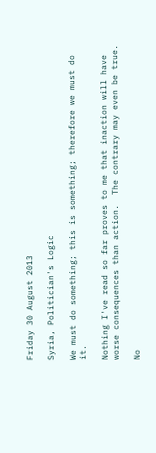Friday 30 August 2013

Syria, Politician's Logic

We must do something; this is something; therefore we must do it.

Nothing I've read so far proves to me that inaction will have worse consequences than action.  The contrary may even be true.

No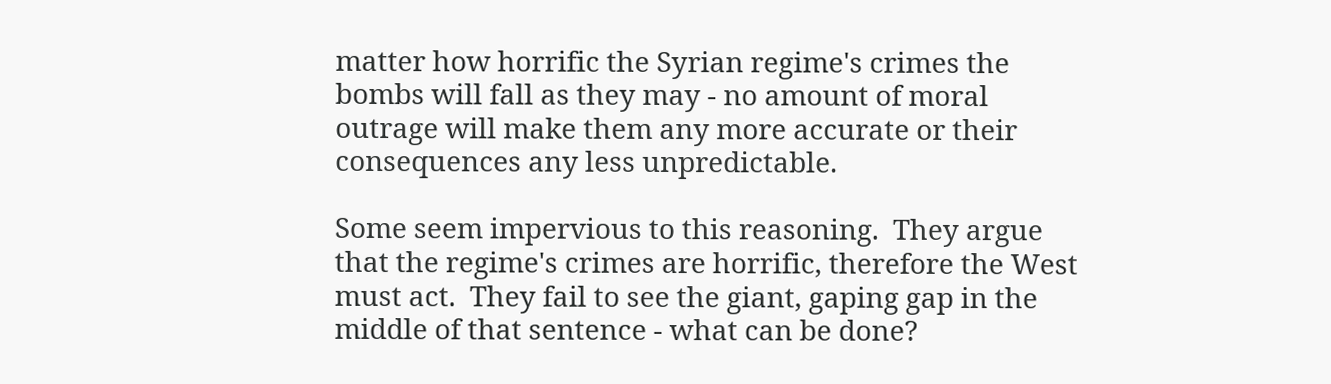matter how horrific the Syrian regime's crimes the bombs will fall as they may - no amount of moral outrage will make them any more accurate or their consequences any less unpredictable.

Some seem impervious to this reasoning.  They argue that the regime's crimes are horrific, therefore the West must act.  They fail to see the giant, gaping gap in the middle of that sentence - what can be done?